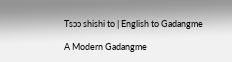Tsɔɔ shishi to | English to Gadangme

A Modern Gadangme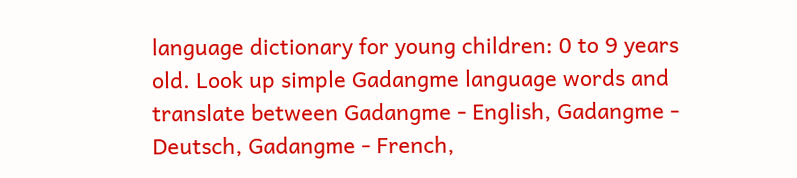language dictionary for young children: 0 to 9 years old. Look up simple Gadangme language words and translate between Gadangme - English, Gadangme - Deutsch, Gadangme - French,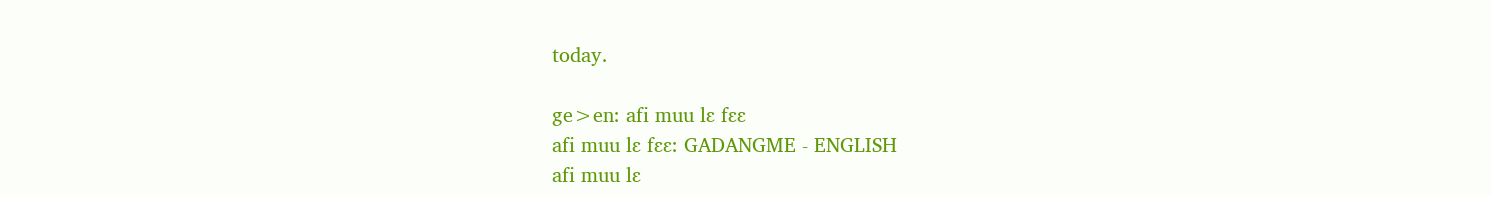today.

ge>en: afi muu lɛ fɛɛ
afi muu lɛ fɛɛ: GADANGME - ENGLISH
afi muu lɛ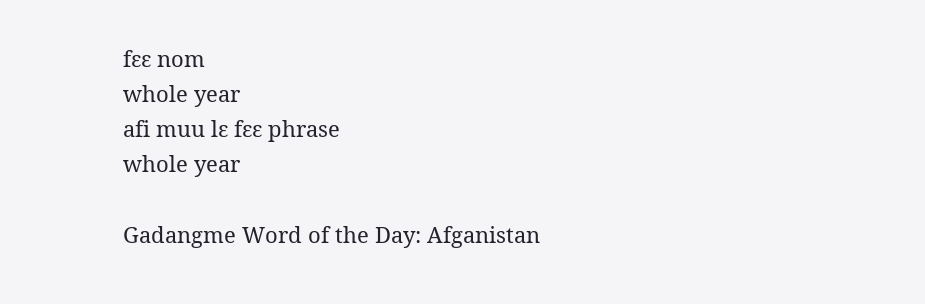fɛɛ nom
whole year
afi muu lɛ fɛɛ phrase
whole year

Gadangme Word of the Day: Afganistan